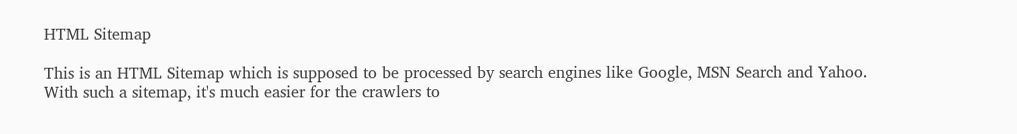HTML Sitemap

This is an HTML Sitemap which is supposed to be processed by search engines like Google, MSN Search and Yahoo.
With such a sitemap, it's much easier for the crawlers to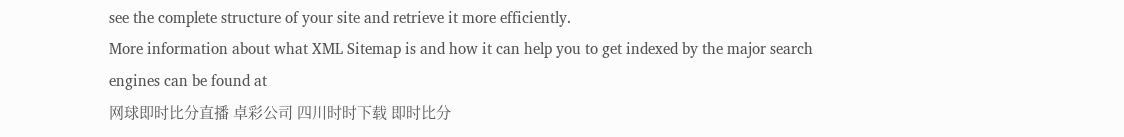see the complete structure of your site and retrieve it more efficiently.
More information about what XML Sitemap is and how it can help you to get indexed by the major search engines can be found at
网球即时比分直播 卓彩公司 四川时时下载 即时比分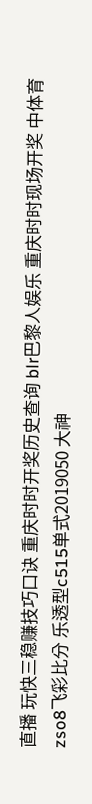直播 玩快三稳赚技巧口诀 重庆时时开奖历史查询 blr巴黎人娱乐 重庆时时现场开奖 中体育zso8飞彩比分 乐透型c515单式2019050 大神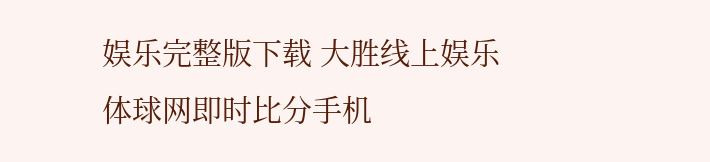娱乐完整版下载 大胜线上娱乐 体球网即时比分手机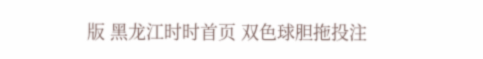版 黑龙江时时首页 双色球胆拖投注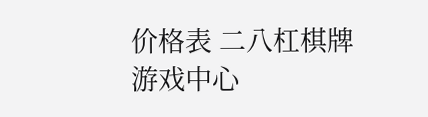价格表 二八杠棋牌游戏中心